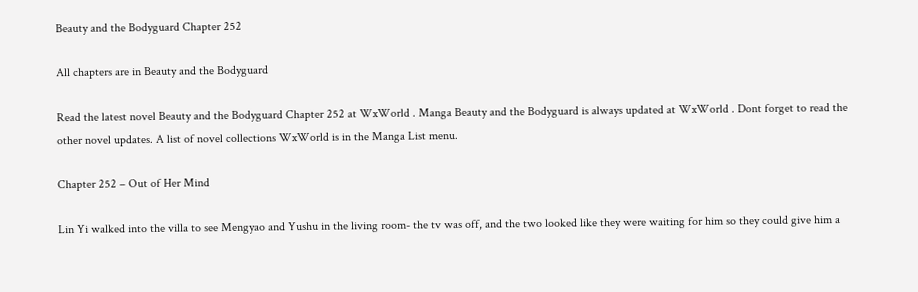Beauty and the Bodyguard Chapter 252

All chapters are in Beauty and the Bodyguard

Read the latest novel Beauty and the Bodyguard Chapter 252 at WxWorld . Manga Beauty and the Bodyguard is always updated at WxWorld . Dont forget to read the other novel updates. A list of novel collections WxWorld is in the Manga List menu.

Chapter 252 – Out of Her Mind

Lin Yi walked into the villa to see Mengyao and Yushu in the living room- the tv was off, and the two looked like they were waiting for him so they could give him a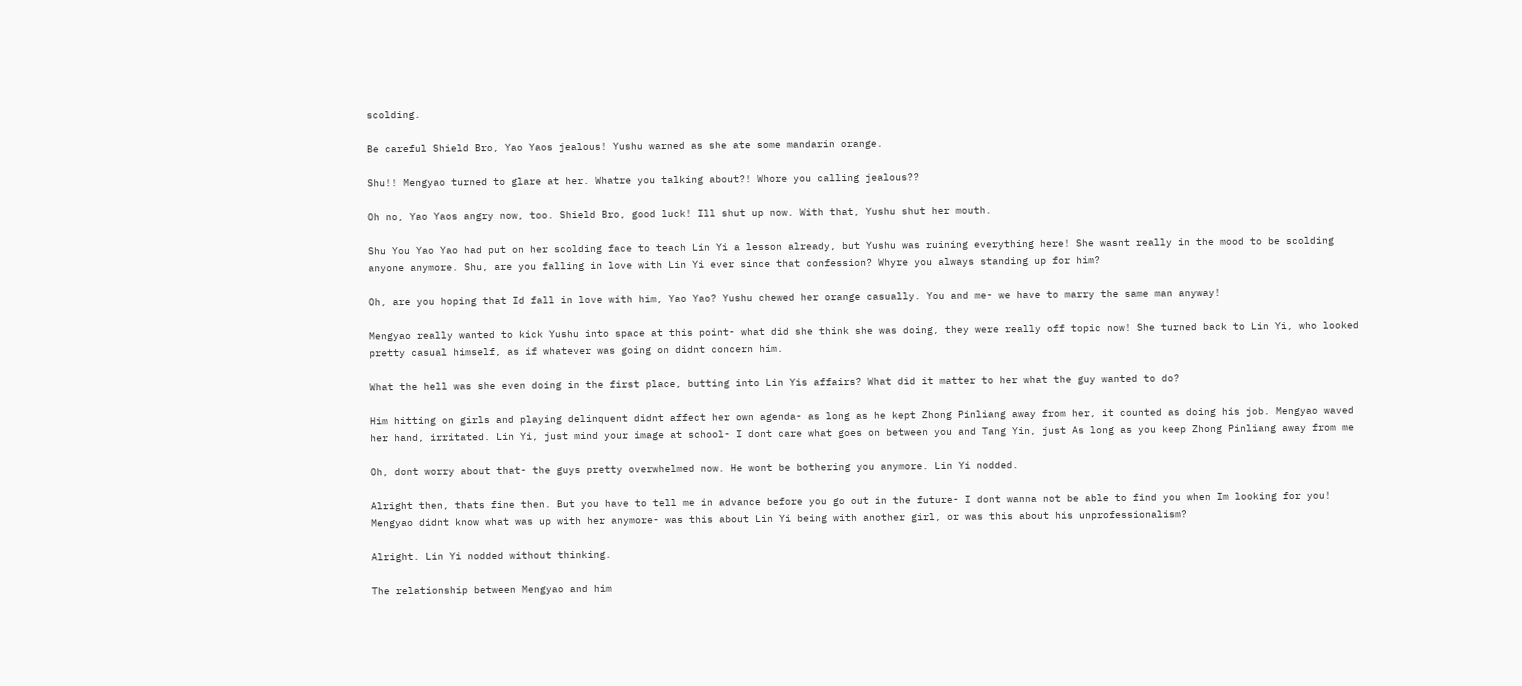scolding.

Be careful Shield Bro, Yao Yaos jealous! Yushu warned as she ate some mandarin orange.

Shu!! Mengyao turned to glare at her. Whatre you talking about?! Whore you calling jealous??

Oh no, Yao Yaos angry now, too. Shield Bro, good luck! Ill shut up now. With that, Yushu shut her mouth.

Shu You Yao Yao had put on her scolding face to teach Lin Yi a lesson already, but Yushu was ruining everything here! She wasnt really in the mood to be scolding anyone anymore. Shu, are you falling in love with Lin Yi ever since that confession? Whyre you always standing up for him?

Oh, are you hoping that Id fall in love with him, Yao Yao? Yushu chewed her orange casually. You and me- we have to marry the same man anyway!

Mengyao really wanted to kick Yushu into space at this point- what did she think she was doing, they were really off topic now! She turned back to Lin Yi, who looked pretty casual himself, as if whatever was going on didnt concern him.

What the hell was she even doing in the first place, butting into Lin Yis affairs? What did it matter to her what the guy wanted to do?

Him hitting on girls and playing delinquent didnt affect her own agenda- as long as he kept Zhong Pinliang away from her, it counted as doing his job. Mengyao waved her hand, irritated. Lin Yi, just mind your image at school- I dont care what goes on between you and Tang Yin, just As long as you keep Zhong Pinliang away from me

Oh, dont worry about that- the guys pretty overwhelmed now. He wont be bothering you anymore. Lin Yi nodded.

Alright then, thats fine then. But you have to tell me in advance before you go out in the future- I dont wanna not be able to find you when Im looking for you! Mengyao didnt know what was up with her anymore- was this about Lin Yi being with another girl, or was this about his unprofessionalism?

Alright. Lin Yi nodded without thinking.

The relationship between Mengyao and him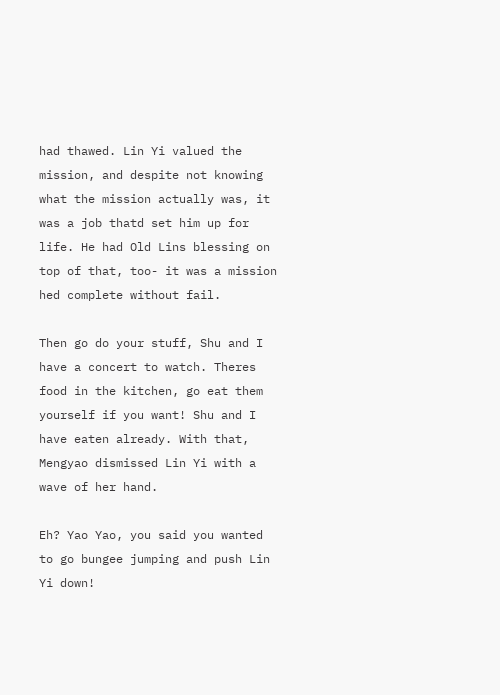had thawed. Lin Yi valued the mission, and despite not knowing what the mission actually was, it was a job thatd set him up for life. He had Old Lins blessing on top of that, too- it was a mission hed complete without fail.

Then go do your stuff, Shu and I have a concert to watch. Theres food in the kitchen, go eat them yourself if you want! Shu and I have eaten already. With that, Mengyao dismissed Lin Yi with a wave of her hand.

Eh? Yao Yao, you said you wanted to go bungee jumping and push Lin Yi down!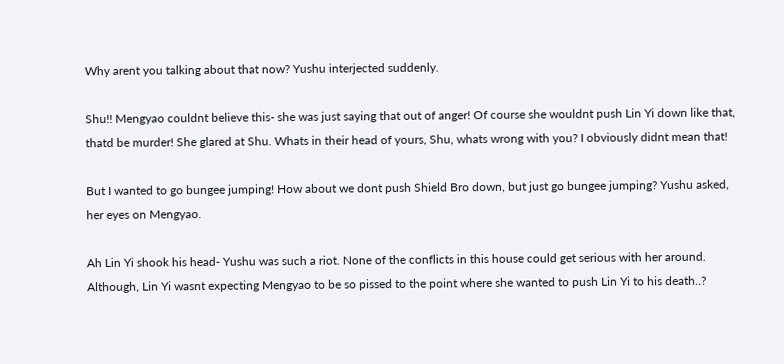Why arent you talking about that now? Yushu interjected suddenly.

Shu!! Mengyao couldnt believe this- she was just saying that out of anger! Of course she wouldnt push Lin Yi down like that, thatd be murder! She glared at Shu. Whats in their head of yours, Shu, whats wrong with you? I obviously didnt mean that!

But I wanted to go bungee jumping! How about we dont push Shield Bro down, but just go bungee jumping? Yushu asked, her eyes on Mengyao.

Ah Lin Yi shook his head- Yushu was such a riot. None of the conflicts in this house could get serious with her around. Although, Lin Yi wasnt expecting Mengyao to be so pissed to the point where she wanted to push Lin Yi to his death..?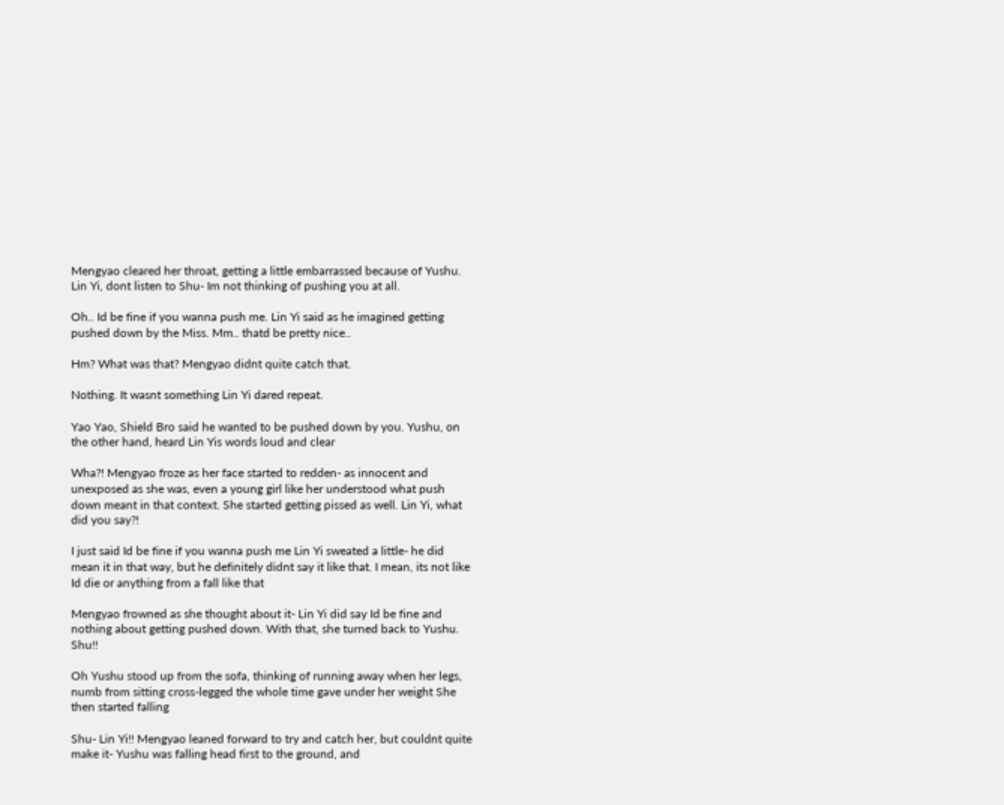Mengyao cleared her throat, getting a little embarrassed because of Yushu. Lin Yi, dont listen to Shu- Im not thinking of pushing you at all.

Oh.. Id be fine if you wanna push me. Lin Yi said as he imagined getting pushed down by the Miss. Mm.. thatd be pretty nice..

Hm? What was that? Mengyao didnt quite catch that.

Nothing. It wasnt something Lin Yi dared repeat.

Yao Yao, Shield Bro said he wanted to be pushed down by you. Yushu, on the other hand, heard Lin Yis words loud and clear

Wha?! Mengyao froze as her face started to redden- as innocent and unexposed as she was, even a young girl like her understood what push down meant in that context. She started getting pissed as well. Lin Yi, what did you say?!

I just said Id be fine if you wanna push me Lin Yi sweated a little- he did mean it in that way, but he definitely didnt say it like that. I mean, its not like Id die or anything from a fall like that

Mengyao frowned as she thought about it- Lin Yi did say Id be fine and nothing about getting pushed down. With that, she turned back to Yushu. Shu!!

Oh Yushu stood up from the sofa, thinking of running away when her legs, numb from sitting cross-legged the whole time gave under her weight She then started falling

Shu- Lin Yi!! Mengyao leaned forward to try and catch her, but couldnt quite make it- Yushu was falling head first to the ground, and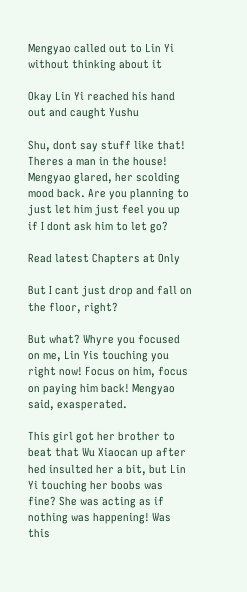Mengyao called out to Lin Yi without thinking about it

Okay Lin Yi reached his hand out and caught Yushu

Shu, dont say stuff like that! Theres a man in the house! Mengyao glared, her scolding mood back. Are you planning to just let him just feel you up if I dont ask him to let go?

Read latest Chapters at Only

But I cant just drop and fall on the floor, right?

But what? Whyre you focused on me, Lin Yis touching you right now! Focus on him, focus on paying him back! Mengyao said, exasperated.

This girl got her brother to beat that Wu Xiaocan up after hed insulted her a bit, but Lin Yi touching her boobs was fine? She was acting as if nothing was happening! Was this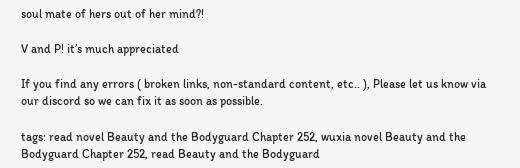soul mate of hers out of her mind?!

V and P! it’s much appreciated

If you find any errors ( broken links, non-standard content, etc.. ), Please let us know via our discord so we can fix it as soon as possible.

tags: read novel Beauty and the Bodyguard Chapter 252, wuxia novel Beauty and the Bodyguard Chapter 252, read Beauty and the Bodyguard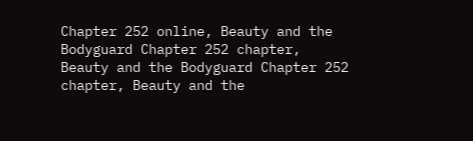Chapter 252 online, Beauty and the Bodyguard Chapter 252 chapter, Beauty and the Bodyguard Chapter 252 chapter, Beauty and the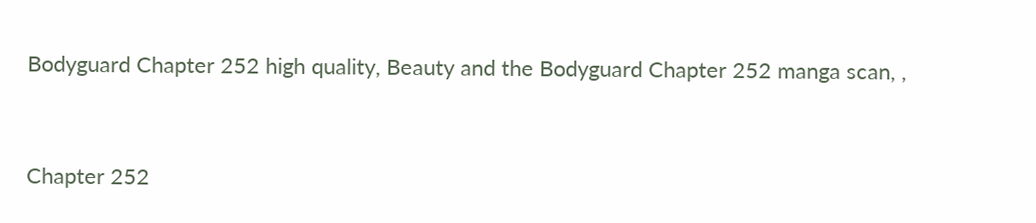Bodyguard Chapter 252 high quality, Beauty and the Bodyguard Chapter 252 manga scan, ,


Chapter 252